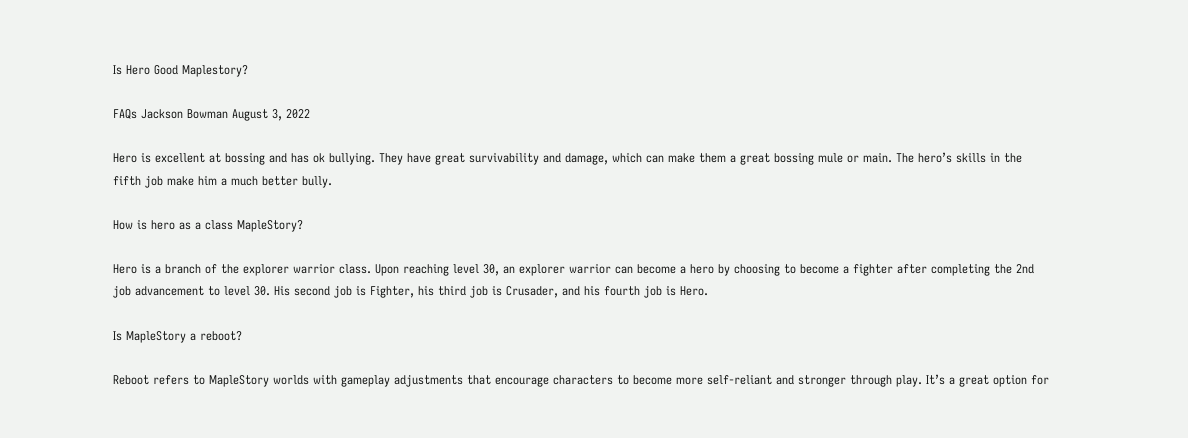Is Hero Good Maplestory?

FAQs Jackson Bowman August 3, 2022

Hero is excellent at bossing and has ok bullying. They have great survivability and damage, which can make them a great bossing mule or main. The hero’s skills in the fifth job make him a much better bully.

How is hero as a class MapleStory?

Hero is a branch of the explorer warrior class. Upon reaching level 30, an explorer warrior can become a hero by choosing to become a fighter after completing the 2nd job advancement to level 30. His second job is Fighter, his third job is Crusader, and his fourth job is Hero.

Is MapleStory a reboot?

Reboot refers to MapleStory worlds with gameplay adjustments that encourage characters to become more self-reliant and stronger through play. It’s a great option for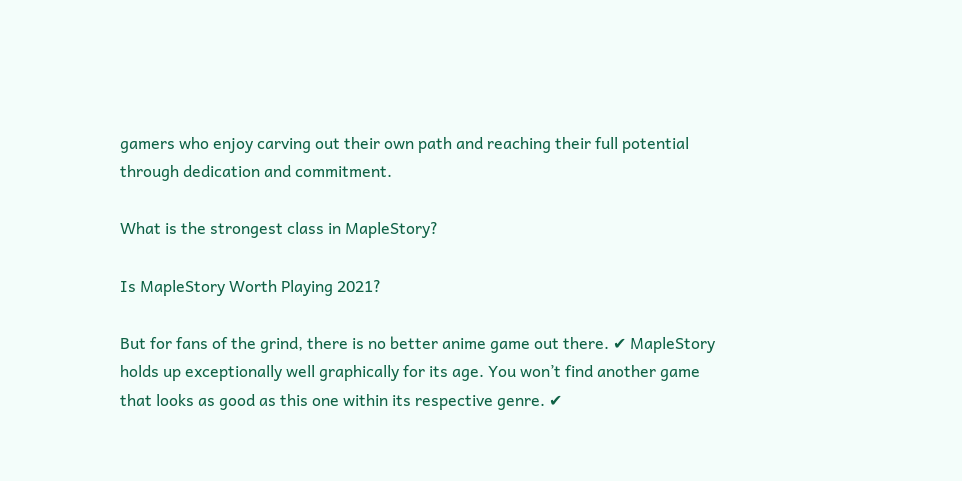gamers who enjoy carving out their own path and reaching their full potential through dedication and commitment.

What is the strongest class in MapleStory?

Is MapleStory Worth Playing 2021?

But for fans of the grind, there is no better anime game out there. ✔ MapleStory holds up exceptionally well graphically for its age. You won’t find another game that looks as good as this one within its respective genre. ✔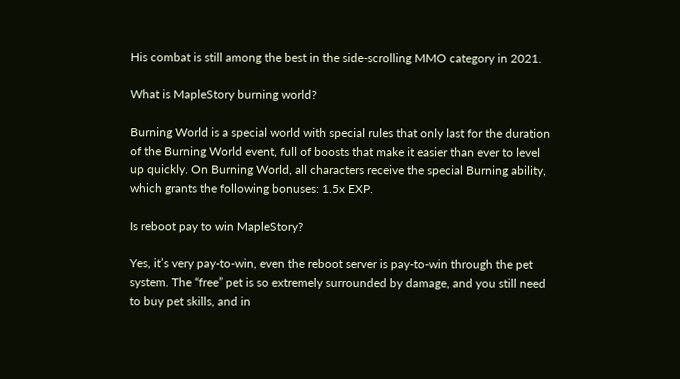His combat is still among the best in the side-scrolling MMO category in 2021.

What is MapleStory burning world?

Burning World is a special world with special rules that only last for the duration of the Burning World event, full of boosts that make it easier than ever to level up quickly. On Burning World, all characters receive the special Burning ability, which grants the following bonuses: 1.5x EXP.

Is reboot pay to win MapleStory?

Yes, it’s very pay-to-win, even the reboot server is pay-to-win through the pet system. The “free” pet is so extremely surrounded by damage, and you still need to buy pet skills, and in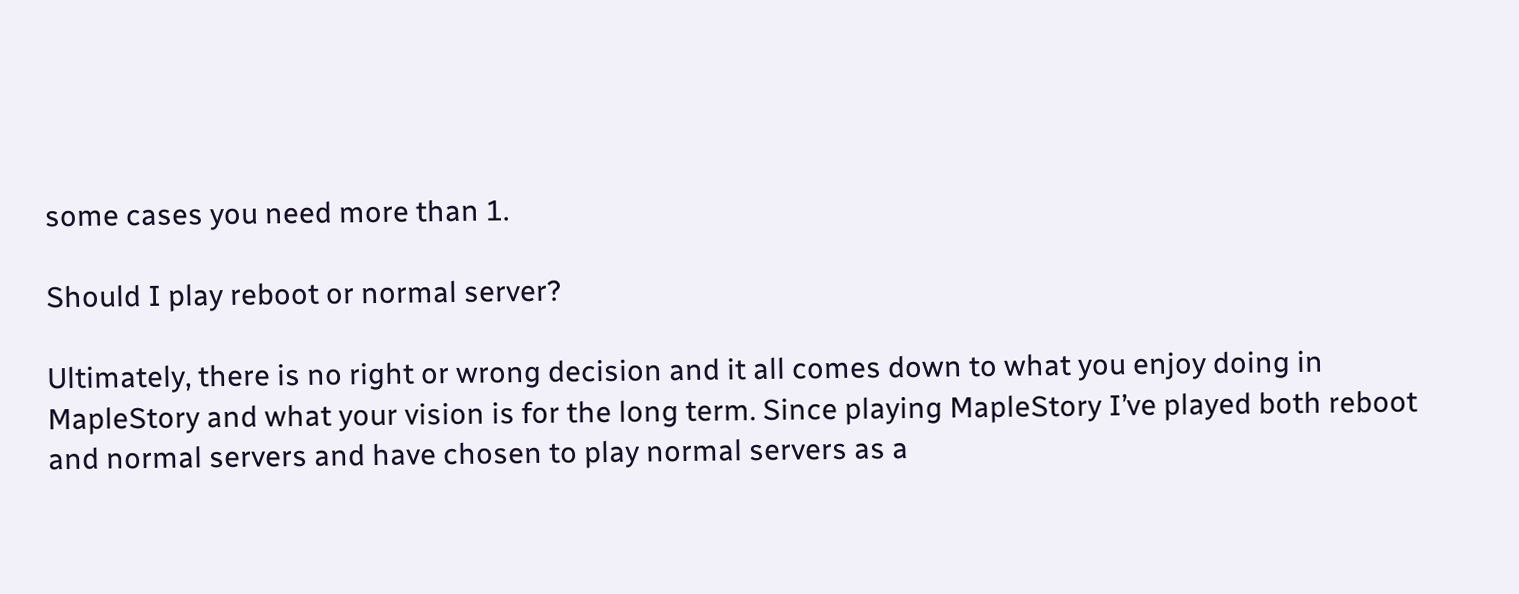some cases you need more than 1.

Should I play reboot or normal server?

Ultimately, there is no right or wrong decision and it all comes down to what you enjoy doing in MapleStory and what your vision is for the long term. Since playing MapleStory I’ve played both reboot and normal servers and have chosen to play normal servers as a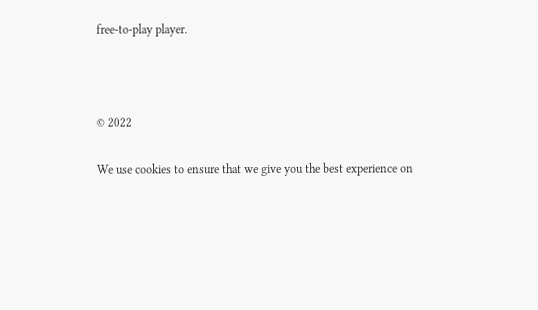free-to-play player.



© 2022

We use cookies to ensure that we give you the best experience on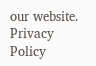our website.
Privacy Policy